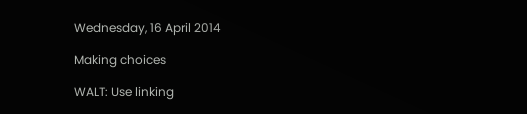Wednesday, 16 April 2014

Making choices

WALT: Use linking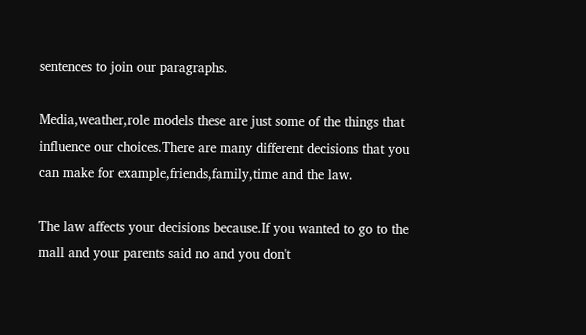sentences to join our paragraphs.

Media,weather,role models these are just some of the things that influence our choices.There are many different decisions that you can make for example,friends,family,time and the law.

The law affects your decisions because.If you wanted to go to the mall and your parents said no and you don't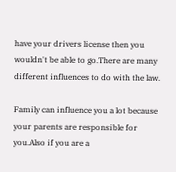have your drivers license then you wouldn't be able to go.There are many different influences to do with the law.

Family can influence you a lot because your parents are responsible for you.Also if you are a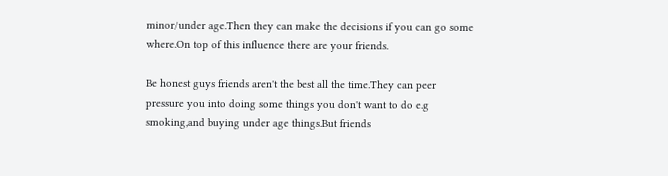minor/under age.Then they can make the decisions if you can go some where.On top of this influence there are your friends.

Be honest guys friends aren't the best all the time.They can peer pressure you into doing some things you don't want to do e.g smoking,and buying under age things.But friends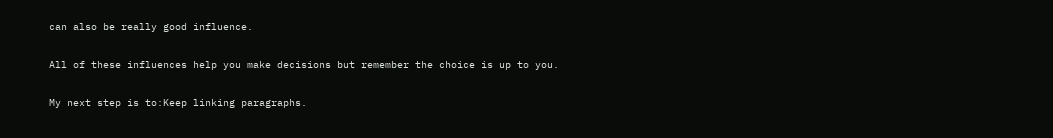can also be really good influence.

All of these influences help you make decisions but remember the choice is up to you.

My next step is to:Keep linking paragraphs.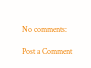No comments:

Post a Comment